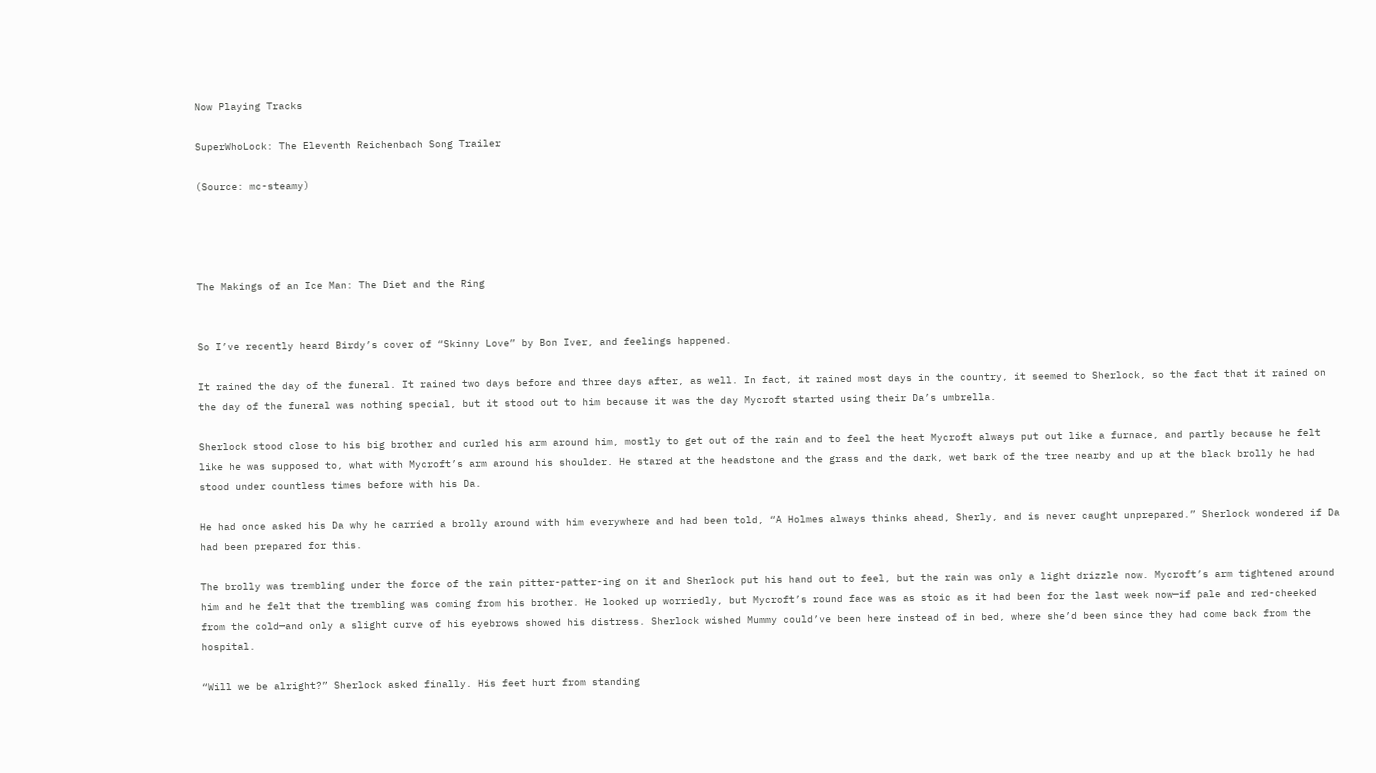Now Playing Tracks

SuperWhoLock: The Eleventh Reichenbach Song Trailer

(Source: mc-steamy)




The Makings of an Ice Man: The Diet and the Ring


So I’ve recently heard Birdy’s cover of “Skinny Love” by Bon Iver, and feelings happened.

It rained the day of the funeral. It rained two days before and three days after, as well. In fact, it rained most days in the country, it seemed to Sherlock, so the fact that it rained on the day of the funeral was nothing special, but it stood out to him because it was the day Mycroft started using their Da’s umbrella.

Sherlock stood close to his big brother and curled his arm around him, mostly to get out of the rain and to feel the heat Mycroft always put out like a furnace, and partly because he felt like he was supposed to, what with Mycroft’s arm around his shoulder. He stared at the headstone and the grass and the dark, wet bark of the tree nearby and up at the black brolly he had stood under countless times before with his Da.

He had once asked his Da why he carried a brolly around with him everywhere and had been told, “A Holmes always thinks ahead, Sherly, and is never caught unprepared.” Sherlock wondered if Da had been prepared for this.

The brolly was trembling under the force of the rain pitter-patter-ing on it and Sherlock put his hand out to feel, but the rain was only a light drizzle now. Mycroft’s arm tightened around him and he felt that the trembling was coming from his brother. He looked up worriedly, but Mycroft’s round face was as stoic as it had been for the last week now—if pale and red-cheeked from the cold—and only a slight curve of his eyebrows showed his distress. Sherlock wished Mummy could’ve been here instead of in bed, where she’d been since they had come back from the hospital.

“Will we be alright?” Sherlock asked finally. His feet hurt from standing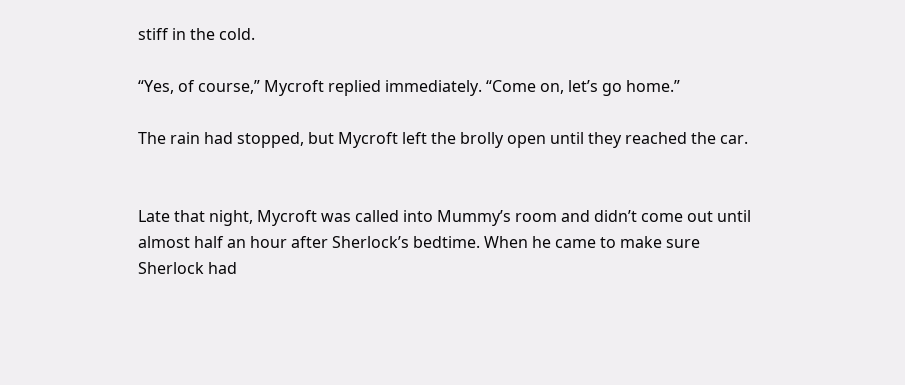stiff in the cold.

“Yes, of course,” Mycroft replied immediately. “Come on, let’s go home.”

The rain had stopped, but Mycroft left the brolly open until they reached the car.


Late that night, Mycroft was called into Mummy’s room and didn’t come out until almost half an hour after Sherlock’s bedtime. When he came to make sure Sherlock had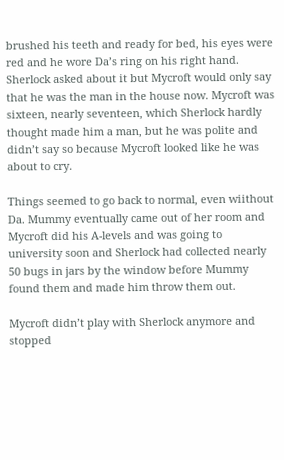brushed his teeth and ready for bed, his eyes were red and he wore Da’s ring on his right hand. Sherlock asked about it but Mycroft would only say that he was the man in the house now. Mycroft was sixteen, nearly seventeen, which Sherlock hardly thought made him a man, but he was polite and didn’t say so because Mycroft looked like he was about to cry.

Things seemed to go back to normal, even wiithout Da. Mummy eventually came out of her room and Mycroft did his A-levels and was going to university soon and Sherlock had collected nearly 50 bugs in jars by the window before Mummy found them and made him throw them out.

Mycroft didn’t play with Sherlock anymore and stopped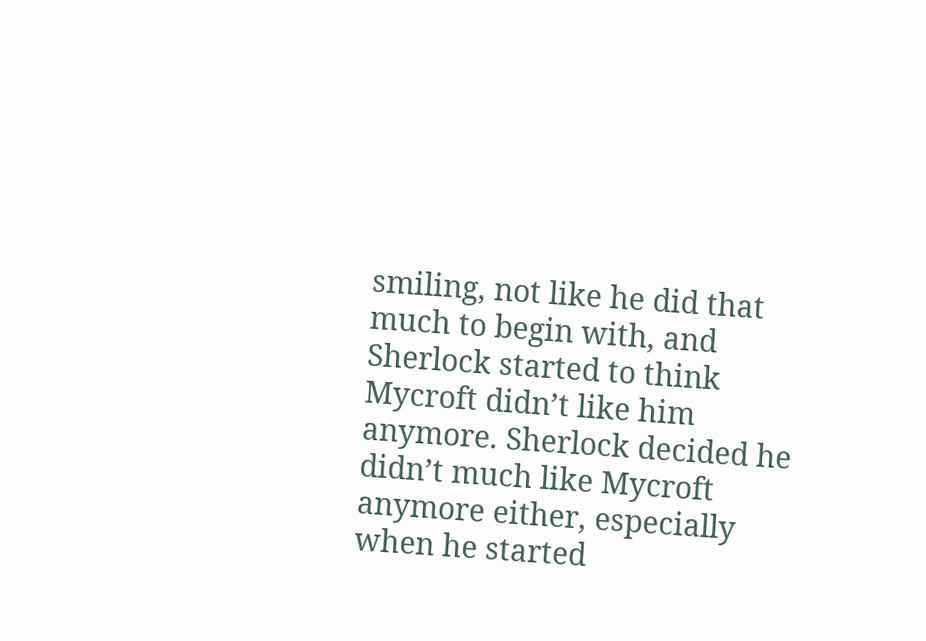smiling, not like he did that much to begin with, and Sherlock started to think Mycroft didn’t like him anymore. Sherlock decided he didn’t much like Mycroft anymore either, especially when he started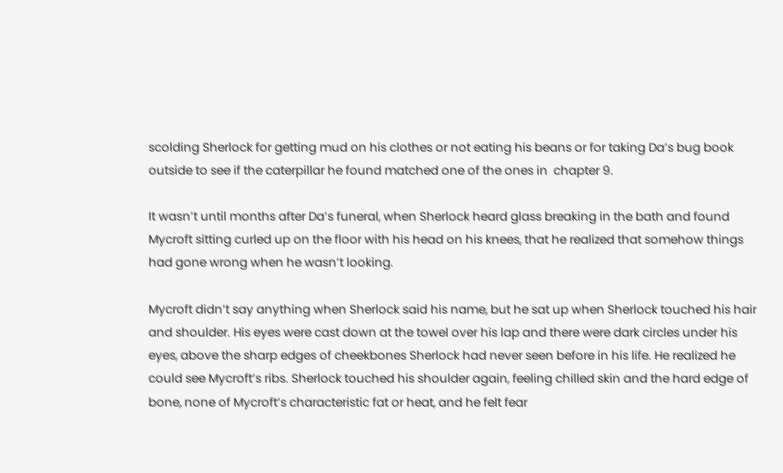scolding Sherlock for getting mud on his clothes or not eating his beans or for taking Da’s bug book outside to see if the caterpillar he found matched one of the ones in  chapter 9.

It wasn’t until months after Da’s funeral, when Sherlock heard glass breaking in the bath and found Mycroft sitting curled up on the floor with his head on his knees, that he realized that somehow things had gone wrong when he wasn’t looking.

Mycroft didn’t say anything when Sherlock said his name, but he sat up when Sherlock touched his hair and shoulder. His eyes were cast down at the towel over his lap and there were dark circles under his eyes, above the sharp edges of cheekbones Sherlock had never seen before in his life. He realized he could see Mycroft’s ribs. Sherlock touched his shoulder again, feeling chilled skin and the hard edge of bone, none of Mycroft’s characteristic fat or heat, and he felt fear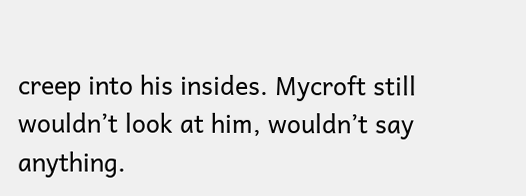creep into his insides. Mycroft still wouldn’t look at him, wouldn’t say anything.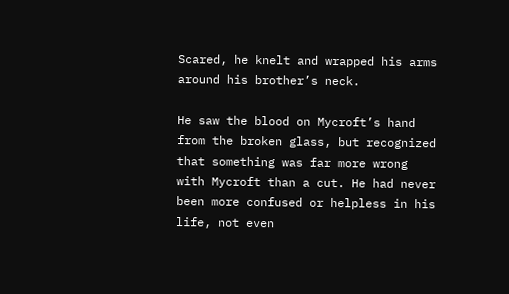Scared, he knelt and wrapped his arms around his brother’s neck.

He saw the blood on Mycroft’s hand from the broken glass, but recognized that something was far more wrong with Mycroft than a cut. He had never been more confused or helpless in his life, not even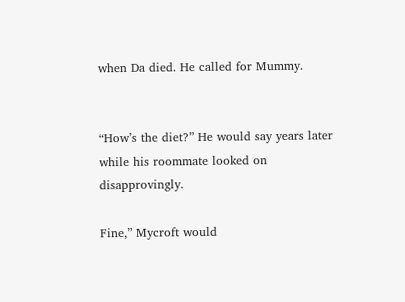when Da died. He called for Mummy.


“How’s the diet?” He would say years later while his roommate looked on disapprovingly.

Fine,” Mycroft would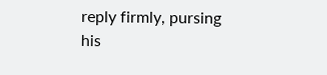reply firmly, pursing his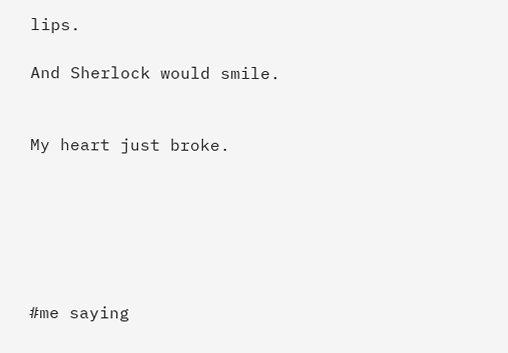lips.

And Sherlock would smile.


My heart just broke.






#me saying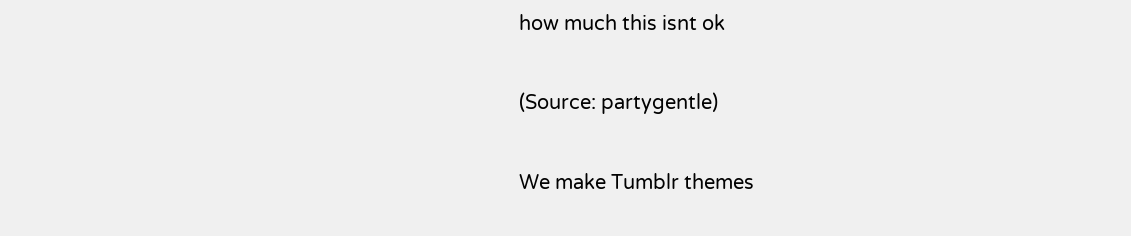how much this isnt ok

(Source: partygentle)

We make Tumblr themes